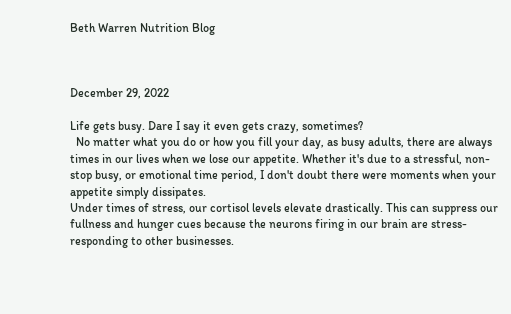Beth Warren Nutrition Blog



December 29, 2022

Life gets busy. Dare I say it even gets crazy, sometimes?
  No matter what you do or how you fill your day, as busy adults, there are always times in our lives when we lose our appetite. Whether it's due to a stressful, non-stop busy, or emotional time period, I don't doubt there were moments when your appetite simply dissipates.
Under times of stress, our cortisol levels elevate drastically. This can suppress our fullness and hunger cues because the neurons firing in our brain are stress-responding to other businesses.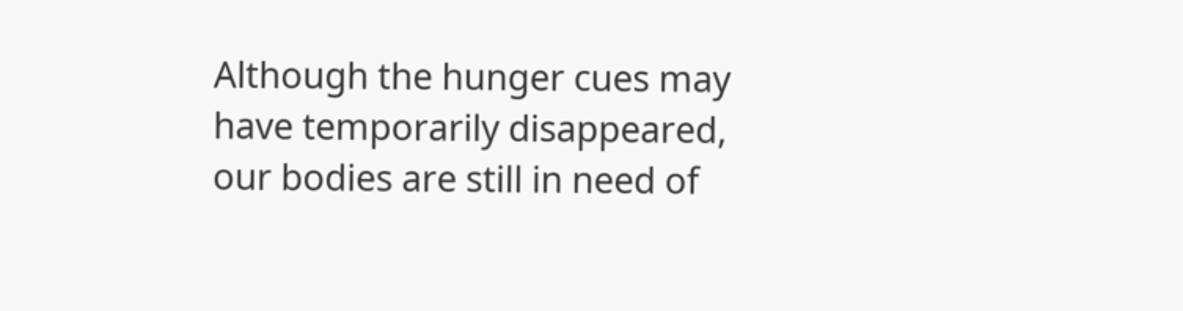Although the hunger cues may have temporarily disappeared, our bodies are still in need of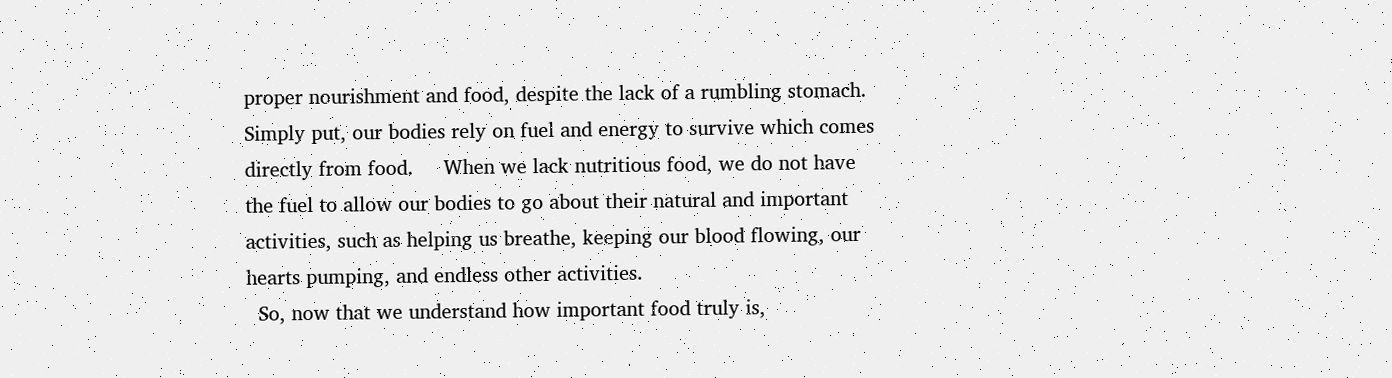proper nourishment and food, despite the lack of a rumbling stomach.
Simply put, our bodies rely on fuel and energy to survive which comes directly from food.     When we lack nutritious food, we do not have the fuel to allow our bodies to go about their natural and important activities, such as helping us breathe, keeping our blood flowing, our hearts pumping, and endless other activities.
  So, now that we understand how important food truly is,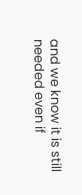and we know it is still needed even if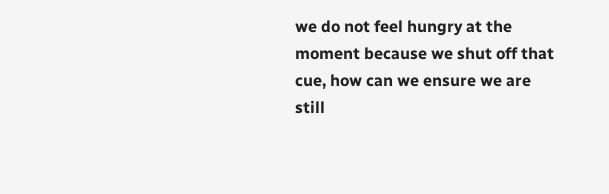we do not feel hungry at the moment because we shut off that cue, how can we ensure we are still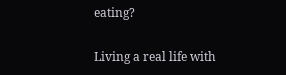eating?

Living a real life with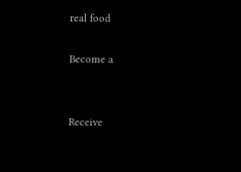real food

Become a


Receive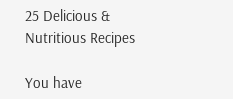25 Delicious & Nutritious Recipes

You have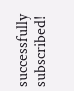successfully subscribed!